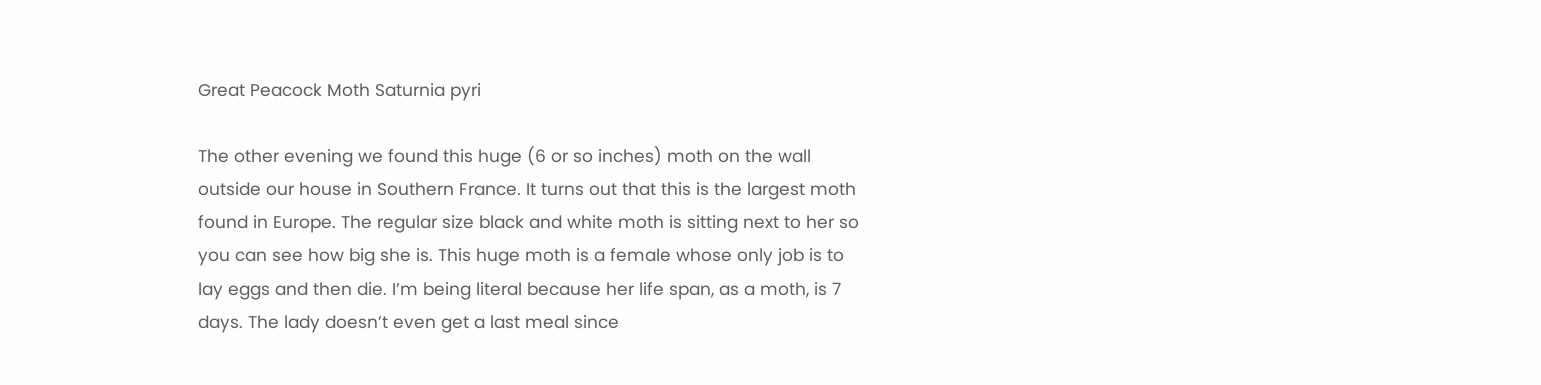Great Peacock Moth Saturnia pyri

The other evening we found this huge (6 or so inches) moth on the wall outside our house in Southern France. It turns out that this is the largest moth found in Europe. The regular size black and white moth is sitting next to her so you can see how big she is. This huge moth is a female whose only job is to lay eggs and then die. I’m being literal because her life span, as a moth, is 7 days. The lady doesn’t even get a last meal since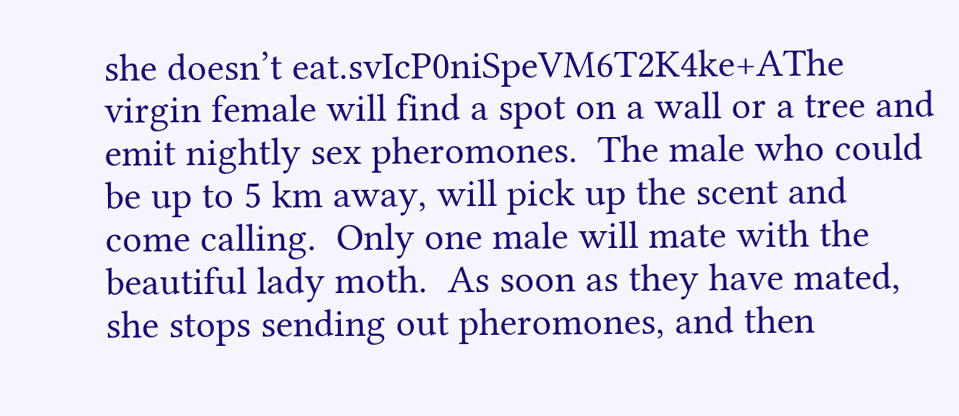she doesn’t eat.svIcP0niSpeVM6T2K4ke+AThe virgin female will find a spot on a wall or a tree and emit nightly sex pheromones.  The male who could be up to 5 km away, will pick up the scent and come calling.  Only one male will mate with the beautiful lady moth.  As soon as they have mated, she stops sending out pheromones, and then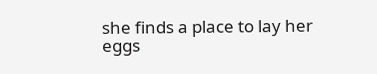she finds a place to lay her eggs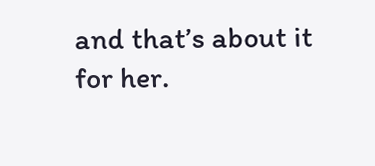and that’s about it for her.